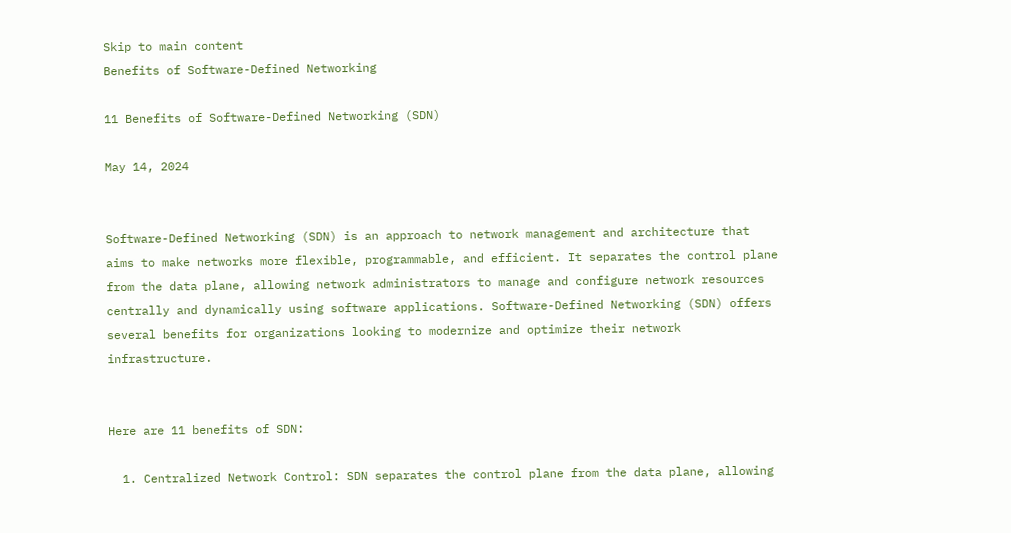Skip to main content
Benefits of Software-Defined Networking

11 Benefits of Software-Defined Networking (SDN)

May 14, 2024


Software-Defined Networking (SDN) is an approach to network management and architecture that aims to make networks more flexible, programmable, and efficient. It separates the control plane from the data plane, allowing network administrators to manage and configure network resources centrally and dynamically using software applications. Software-Defined Networking (SDN) offers several benefits for organizations looking to modernize and optimize their network infrastructure.


Here are 11 benefits of SDN:

  1. Centralized Network Control: SDN separates the control plane from the data plane, allowing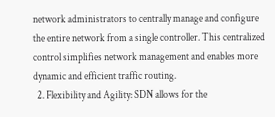network administrators to centrally manage and configure the entire network from a single controller. This centralized control simplifies network management and enables more dynamic and efficient traffic routing.
  2. Flexibility and Agility: SDN allows for the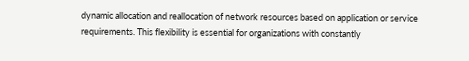dynamic allocation and reallocation of network resources based on application or service requirements. This flexibility is essential for organizations with constantly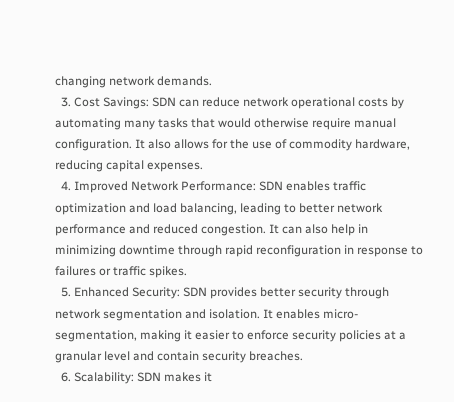changing network demands.
  3. Cost Savings: SDN can reduce network operational costs by automating many tasks that would otherwise require manual configuration. It also allows for the use of commodity hardware, reducing capital expenses.
  4. Improved Network Performance: SDN enables traffic optimization and load balancing, leading to better network performance and reduced congestion. It can also help in minimizing downtime through rapid reconfiguration in response to failures or traffic spikes.
  5. Enhanced Security: SDN provides better security through network segmentation and isolation. It enables micro-segmentation, making it easier to enforce security policies at a granular level and contain security breaches.
  6. Scalability: SDN makes it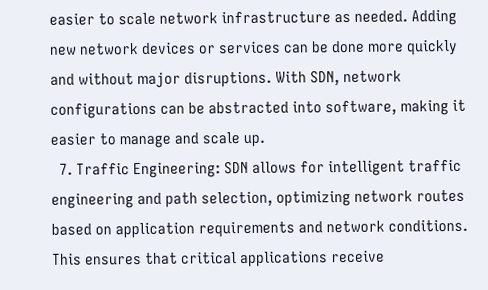easier to scale network infrastructure as needed. Adding new network devices or services can be done more quickly and without major disruptions. With SDN, network configurations can be abstracted into software, making it easier to manage and scale up.
  7. Traffic Engineering: SDN allows for intelligent traffic engineering and path selection, optimizing network routes based on application requirements and network conditions. This ensures that critical applications receive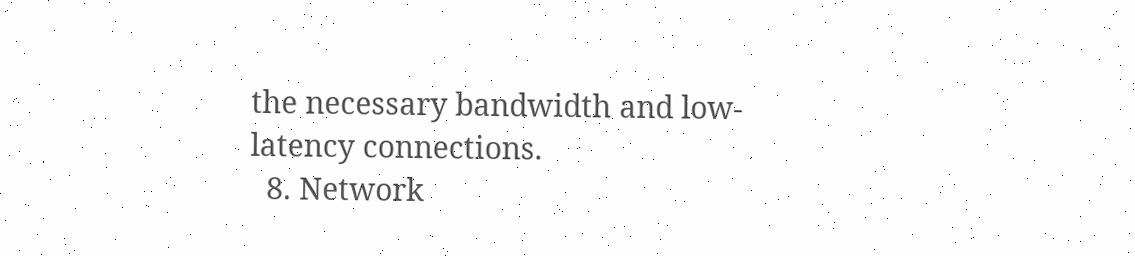the necessary bandwidth and low-latency connections.
  8. Network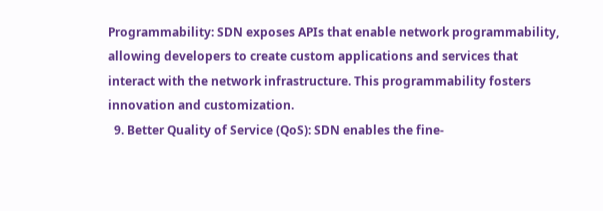Programmability: SDN exposes APIs that enable network programmability, allowing developers to create custom applications and services that interact with the network infrastructure. This programmability fosters innovation and customization.
  9. Better Quality of Service (QoS): SDN enables the fine-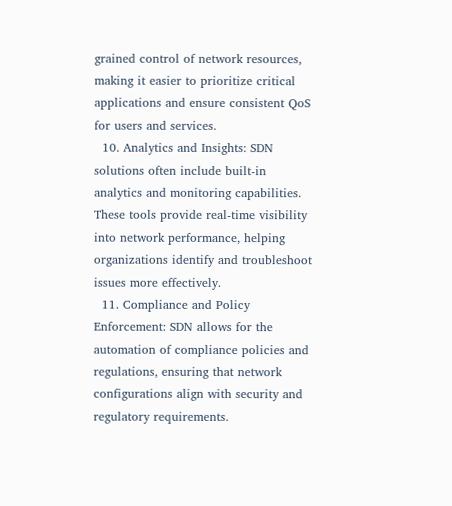grained control of network resources, making it easier to prioritize critical applications and ensure consistent QoS for users and services.
  10. Analytics and Insights: SDN solutions often include built-in analytics and monitoring capabilities. These tools provide real-time visibility into network performance, helping organizations identify and troubleshoot issues more effectively.
  11. Compliance and Policy Enforcement: SDN allows for the automation of compliance policies and regulations, ensuring that network configurations align with security and regulatory requirements.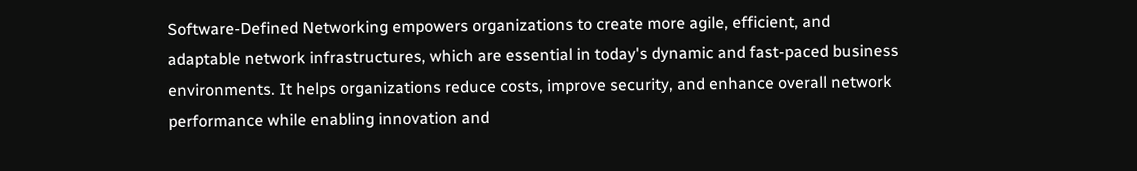Software-Defined Networking empowers organizations to create more agile, efficient, and adaptable network infrastructures, which are essential in today's dynamic and fast-paced business environments. It helps organizations reduce costs, improve security, and enhance overall network performance while enabling innovation and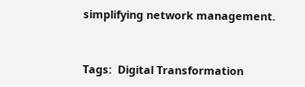simplifying network management.


Tags:  Digital Transformation